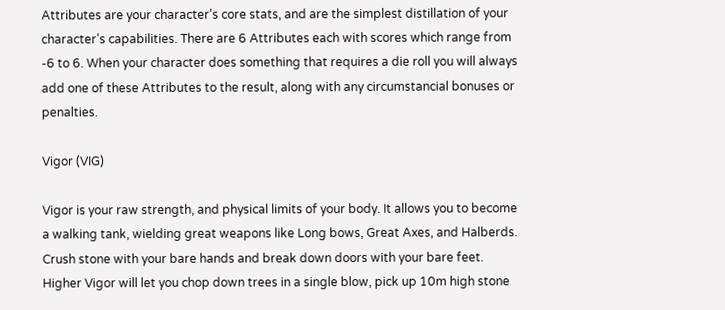Attributes are your character’s core stats, and are the simplest distillation of your character’s capabilities. There are 6 Attributes each with scores which range from -6 to 6. When your character does something that requires a die roll you will always add one of these Attributes to the result, along with any circumstancial bonuses or penalties.

Vigor (VIG)

Vigor is your raw strength, and physical limits of your body. It allows you to become a walking tank, wielding great weapons like Long bows, Great Axes, and Halberds. Crush stone with your bare hands and break down doors with your bare feet. Higher Vigor will let you chop down trees in a single blow, pick up 10m high stone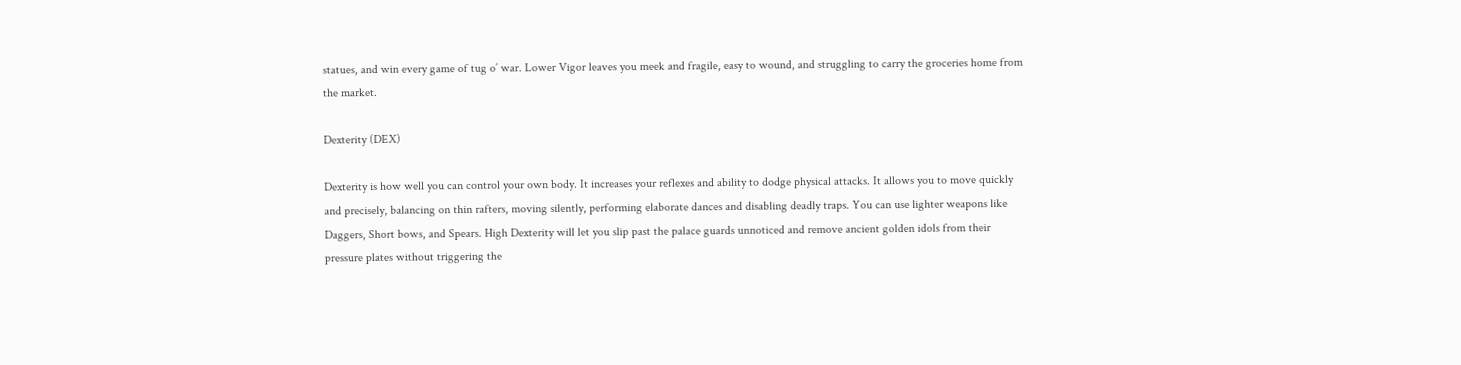statues, and win every game of tug o’ war. Lower Vigor leaves you meek and fragile, easy to wound, and struggling to carry the groceries home from the market.

Dexterity (DEX)

Dexterity is how well you can control your own body. It increases your reflexes and ability to dodge physical attacks. It allows you to move quickly and precisely, balancing on thin rafters, moving silently, performing elaborate dances and disabling deadly traps. You can use lighter weapons like Daggers, Short bows, and Spears. High Dexterity will let you slip past the palace guards unnoticed and remove ancient golden idols from their pressure plates without triggering the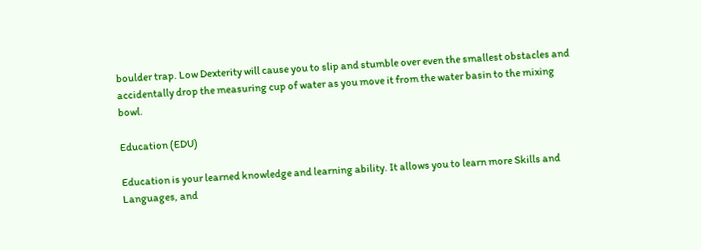boulder trap. Low Dexterity will cause you to slip and stumble over even the smallest obstacles and accidentally drop the measuring cup of water as you move it from the water basin to the mixing bowl.

Education (EDU)

Education is your learned knowledge and learning ability. It allows you to learn more Skills and Languages, and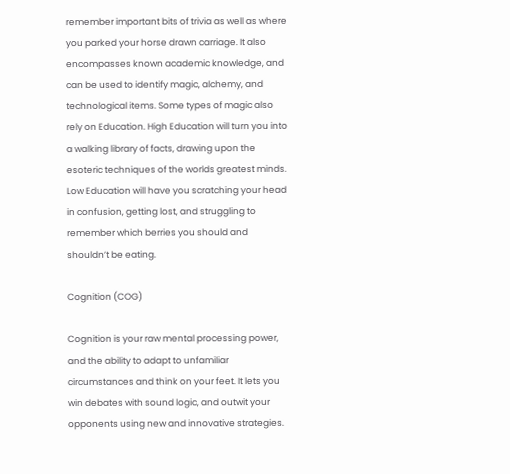remember important bits of trivia as well as where you parked your horse drawn carriage. It also encompasses known academic knowledge, and can be used to identify magic, alchemy, and technological items. Some types of magic also rely on Education. High Education will turn you into a walking library of facts, drawing upon the esoteric techniques of the worlds greatest minds. Low Education will have you scratching your head in confusion, getting lost, and struggling to remember which berries you should and shouldn’t be eating.

Cognition (COG)

Cognition is your raw mental processing power, and the ability to adapt to unfamiliar circumstances and think on your feet. It lets you win debates with sound logic, and outwit your opponents using new and innovative strategies.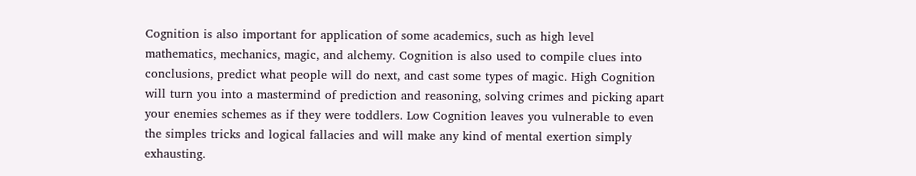Cognition is also important for application of some academics, such as high level mathematics, mechanics, magic, and alchemy. Cognition is also used to compile clues into conclusions, predict what people will do next, and cast some types of magic. High Cognition will turn you into a mastermind of prediction and reasoning, solving crimes and picking apart your enemies schemes as if they were toddlers. Low Cognition leaves you vulnerable to even the simples tricks and logical fallacies and will make any kind of mental exertion simply exhausting.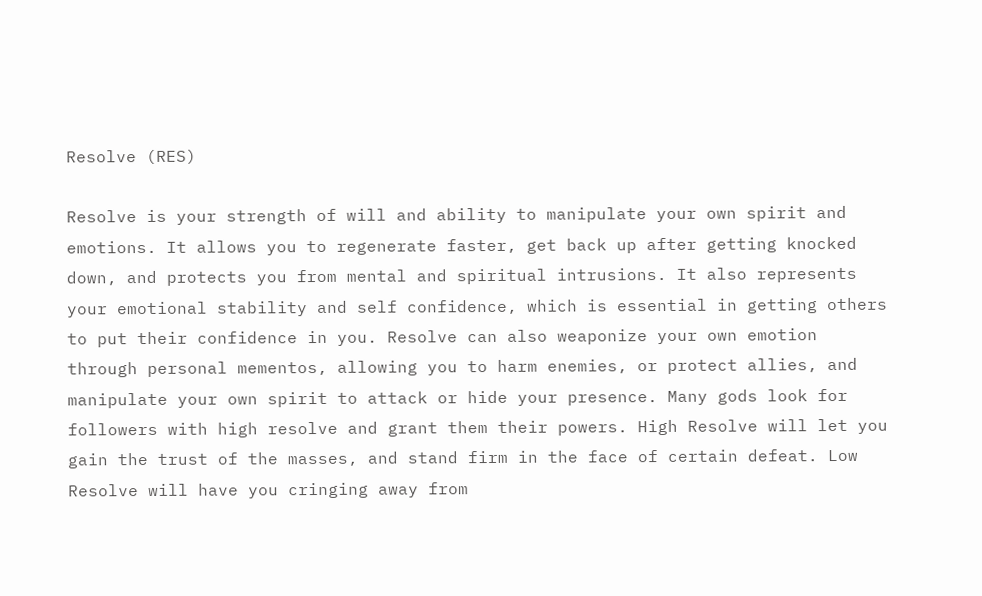Resolve (RES)

Resolve is your strength of will and ability to manipulate your own spirit and emotions. It allows you to regenerate faster, get back up after getting knocked down, and protects you from mental and spiritual intrusions. It also represents your emotional stability and self confidence, which is essential in getting others to put their confidence in you. Resolve can also weaponize your own emotion through personal mementos, allowing you to harm enemies, or protect allies, and manipulate your own spirit to attack or hide your presence. Many gods look for followers with high resolve and grant them their powers. High Resolve will let you gain the trust of the masses, and stand firm in the face of certain defeat. Low Resolve will have you cringing away from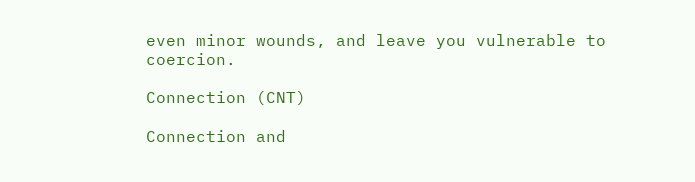even minor wounds, and leave you vulnerable to coercion.

Connection (CNT)

Connection and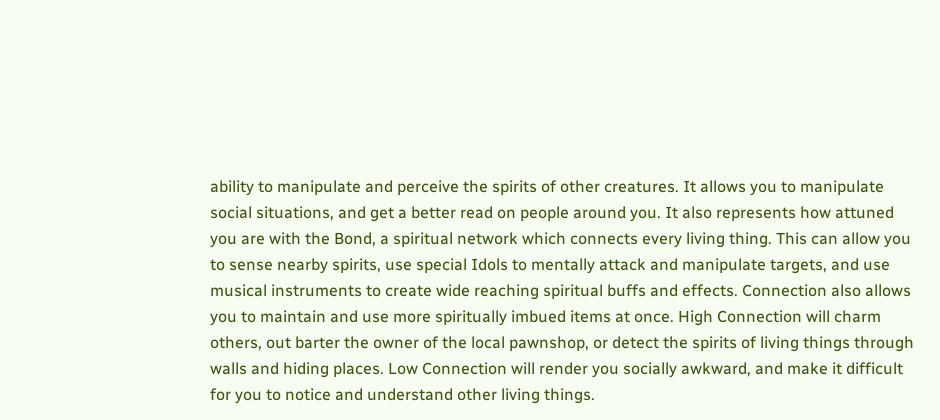ability to manipulate and perceive the spirits of other creatures. It allows you to manipulate social situations, and get a better read on people around you. It also represents how attuned you are with the Bond, a spiritual network which connects every living thing. This can allow you to sense nearby spirits, use special Idols to mentally attack and manipulate targets, and use musical instruments to create wide reaching spiritual buffs and effects. Connection also allows you to maintain and use more spiritually imbued items at once. High Connection will charm others, out barter the owner of the local pawnshop, or detect the spirits of living things through walls and hiding places. Low Connection will render you socially awkward, and make it difficult for you to notice and understand other living things.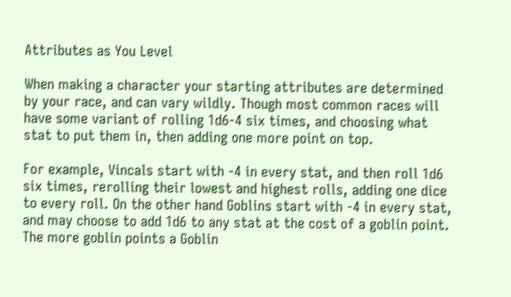Attributes as You Level

When making a character your starting attributes are determined by your race, and can vary wildly. Though most common races will have some variant of rolling 1d6-4 six times, and choosing what stat to put them in, then adding one more point on top.

For example, Vincals start with -4 in every stat, and then roll 1d6 six times, rerolling their lowest and highest rolls, adding one dice to every roll. On the other hand Goblins start with -4 in every stat, and may choose to add 1d6 to any stat at the cost of a goblin point. The more goblin points a Goblin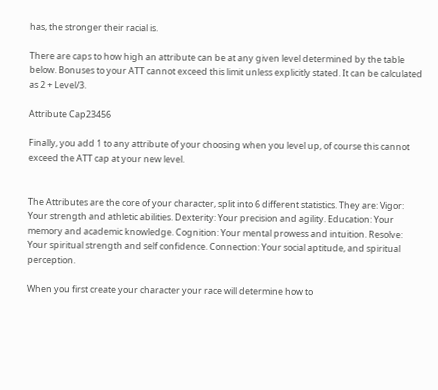has, the stronger their racial is.

There are caps to how high an attribute can be at any given level determined by the table below. Bonuses to your ATT cannot exceed this limit unless explicitly stated. It can be calculated as 2 + Level/3.

Attribute Cap23456

Finally, you add 1 to any attribute of your choosing when you level up, of course this cannot exceed the ATT cap at your new level.


The Attributes are the core of your character, split into 6 different statistics. They are: Vigor: Your strength and athletic abilities. Dexterity: Your precision and agility. Education: Your memory and academic knowledge. Cognition: Your mental prowess and intuition. Resolve: Your spiritual strength and self confidence. Connection: Your social aptitude, and spiritual perception.

When you first create your character your race will determine how to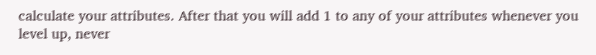calculate your attributes. After that you will add 1 to any of your attributes whenever you level up, never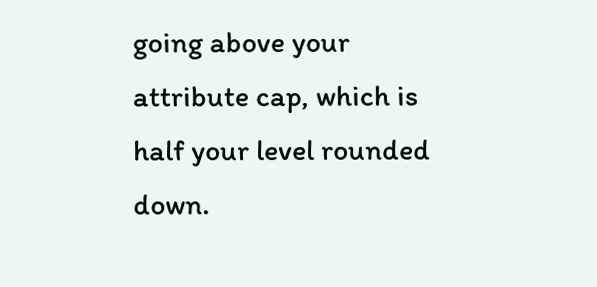going above your attribute cap, which is half your level rounded down.